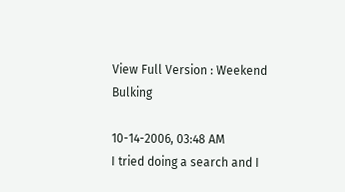View Full Version : Weekend Bulking

10-14-2006, 03:48 AM
I tried doing a search and I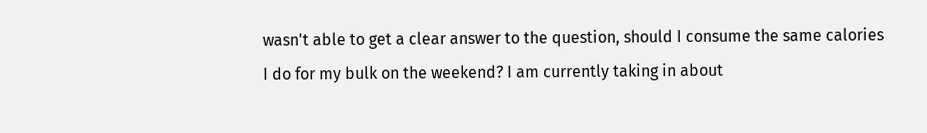wasn't able to get a clear answer to the question, should I consume the same calories I do for my bulk on the weekend? I am currently taking in about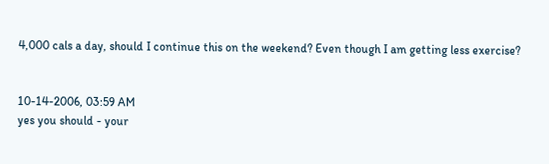4,000 cals a day, should I continue this on the weekend? Even though I am getting less exercise?


10-14-2006, 03:59 AM
yes you should - your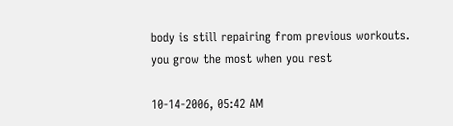body is still repairing from previous workouts. you grow the most when you rest

10-14-2006, 05:42 AM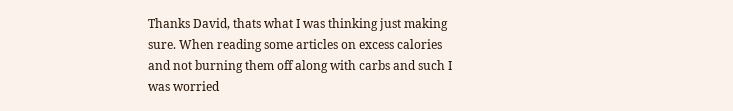Thanks David, thats what I was thinking just making sure. When reading some articles on excess calories and not burning them off along with carbs and such I was worried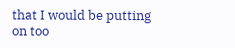that I would be putting on too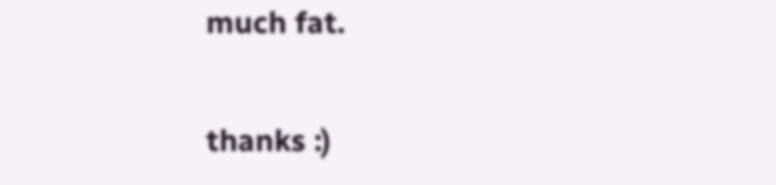much fat.

thanks :)